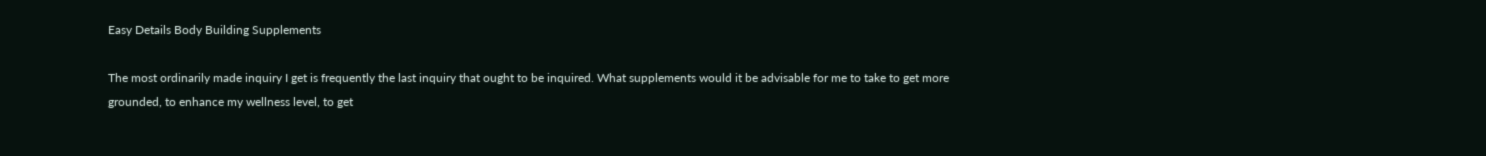Easy Details Body Building Supplements

The most ordinarily made inquiry I get is frequently the last inquiry that ought to be inquired. What supplements would it be advisable for me to take to get more grounded, to enhance my wellness level, to get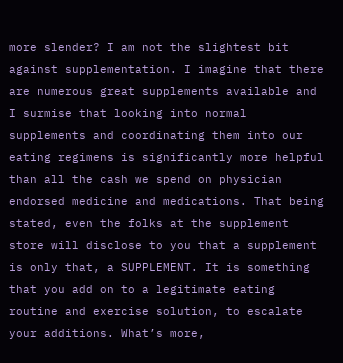more slender? I am not the slightest bit against supplementation. I imagine that there are numerous great supplements available and I surmise that looking into normal supplements and coordinating them into our eating regimens is significantly more helpful than all the cash we spend on physician endorsed medicine and medications. That being stated, even the folks at the supplement store will disclose to you that a supplement is only that, a SUPPLEMENT. It is something that you add on to a legitimate eating routine and exercise solution, to escalate your additions. What’s more,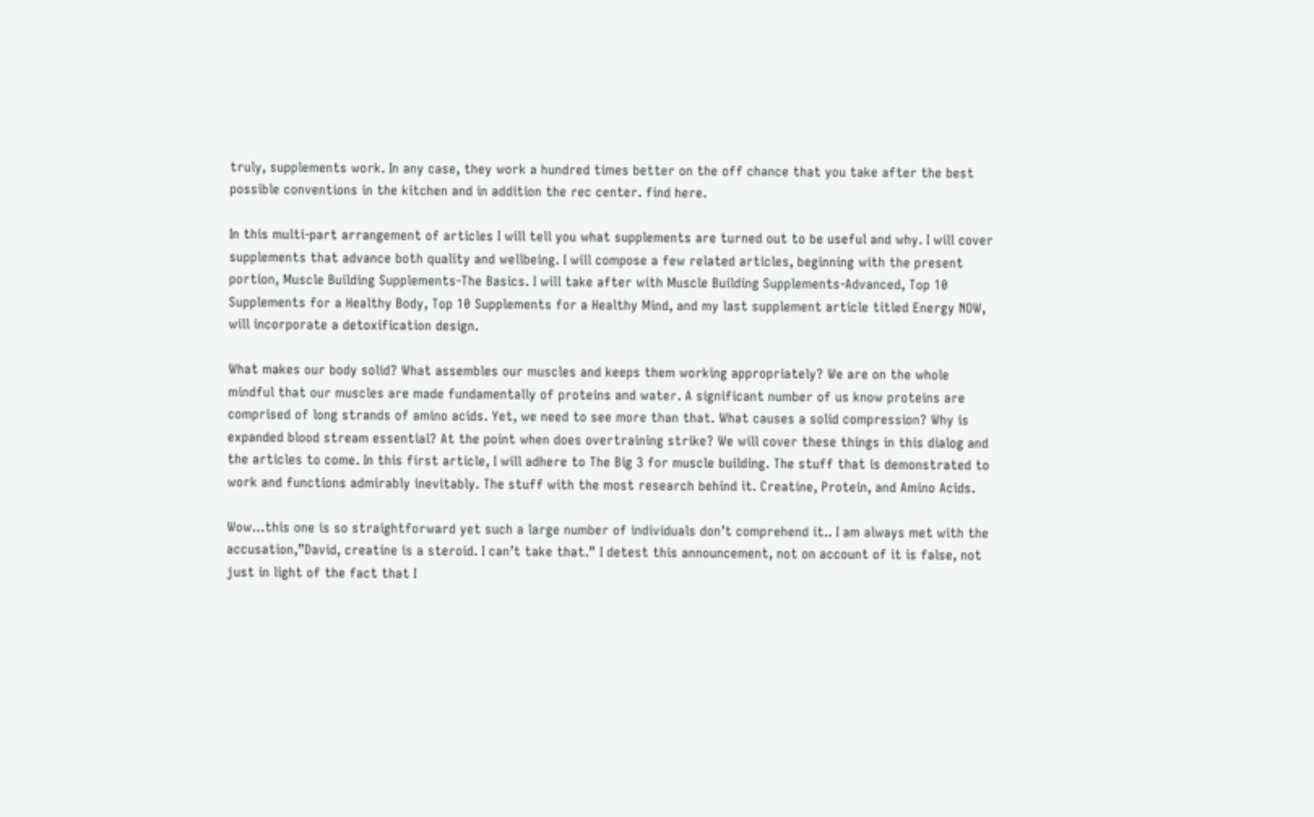truly, supplements work. In any case, they work a hundred times better on the off chance that you take after the best possible conventions in the kitchen and in addition the rec center. find here.

In this multi-part arrangement of articles I will tell you what supplements are turned out to be useful and why. I will cover supplements that advance both quality and wellbeing. I will compose a few related articles, beginning with the present portion, Muscle Building Supplements-The Basics. I will take after with Muscle Building Supplements-Advanced, Top 10 Supplements for a Healthy Body, Top 10 Supplements for a Healthy Mind, and my last supplement article titled Energy NOW, will incorporate a detoxification design.

What makes our body solid? What assembles our muscles and keeps them working appropriately? We are on the whole mindful that our muscles are made fundamentally of proteins and water. A significant number of us know proteins are comprised of long strands of amino acids. Yet, we need to see more than that. What causes a solid compression? Why is expanded blood stream essential? At the point when does overtraining strike? We will cover these things in this dialog and the articles to come. In this first article, I will adhere to The Big 3 for muscle building. The stuff that is demonstrated to work and functions admirably inevitably. The stuff with the most research behind it. Creatine, Protein, and Amino Acids.

Wow…this one is so straightforward yet such a large number of individuals don’t comprehend it.. I am always met with the accusation,”David, creatine is a steroid. I can’t take that.” I detest this announcement, not on account of it is false, not just in light of the fact that I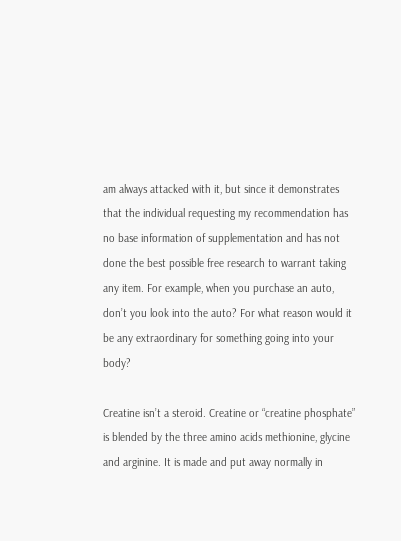am always attacked with it, but since it demonstrates that the individual requesting my recommendation has no base information of supplementation and has not done the best possible free research to warrant taking any item. For example, when you purchase an auto, don’t you look into the auto? For what reason would it be any extraordinary for something going into your body?

Creatine isn’t a steroid. Creatine or “creatine phosphate” is blended by the three amino acids methionine, glycine and arginine. It is made and put away normally in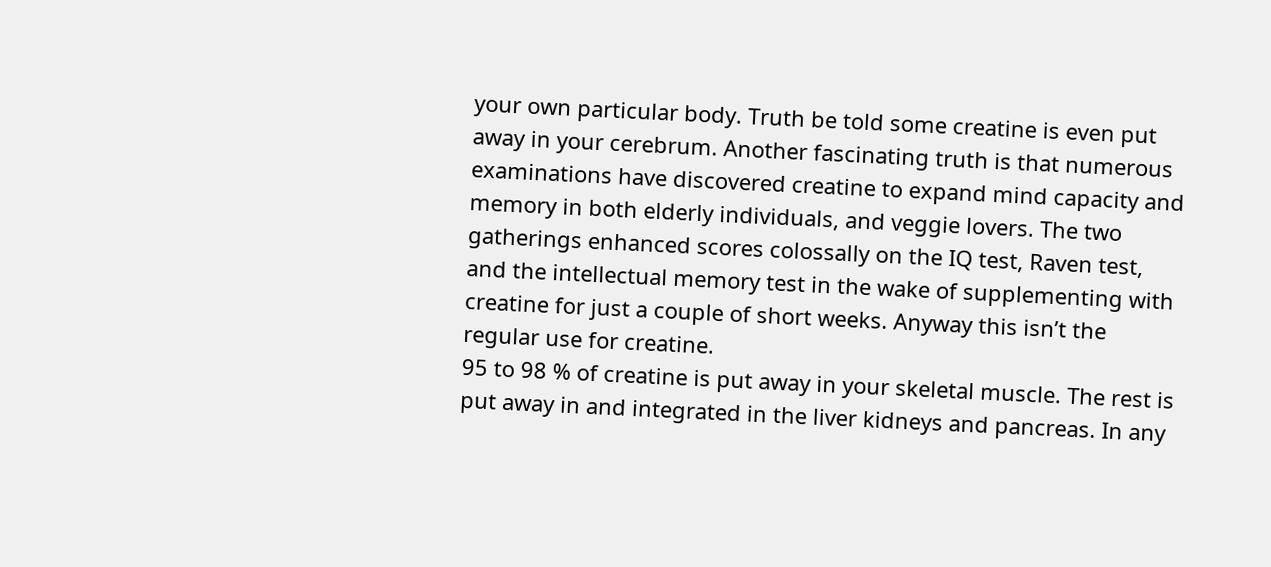your own particular body. Truth be told some creatine is even put away in your cerebrum. Another fascinating truth is that numerous examinations have discovered creatine to expand mind capacity and memory in both elderly individuals, and veggie lovers. The two gatherings enhanced scores colossally on the IQ test, Raven test, and the intellectual memory test in the wake of supplementing with creatine for just a couple of short weeks. Anyway this isn’t the regular use for creatine.
95 to 98 % of creatine is put away in your skeletal muscle. The rest is put away in and integrated in the liver kidneys and pancreas. In any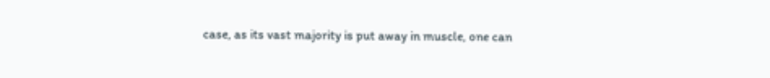case, as its vast majority is put away in muscle, one can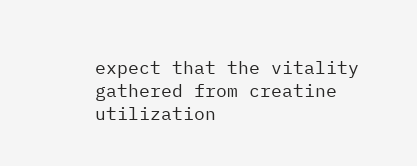expect that the vitality gathered from creatine utilization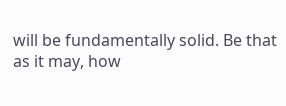will be fundamentally solid. Be that as it may, how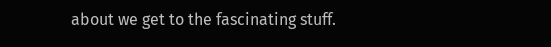about we get to the fascinating stuff.